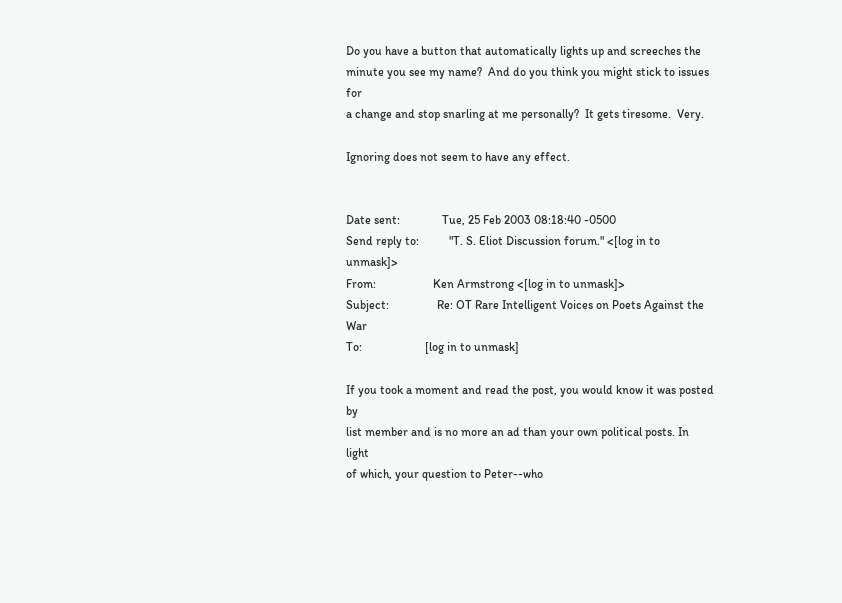Do you have a button that automatically lights up and screeches the
minute you see my name?  And do you think you might stick to issues for
a change and stop snarling at me personally?  It gets tiresome.  Very.

Ignoring does not seem to have any effect.


Date sent:              Tue, 25 Feb 2003 08:18:40 -0500
Send reply to:          "T. S. Eliot Discussion forum." <[log in to unmask]>
From:                   Ken Armstrong <[log in to unmask]>
Subject:                Re: OT Rare Intelligent Voices on Poets Against the War
To:                     [log in to unmask]

If you took a moment and read the post, you would know it was posted by
list member and is no more an ad than your own political posts. In light
of which, your question to Peter--who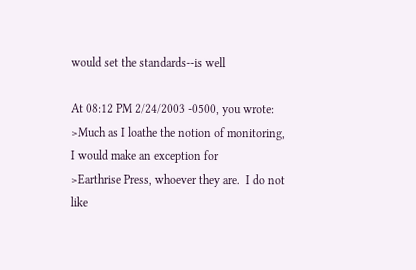would set the standards--is well

At 08:12 PM 2/24/2003 -0500, you wrote:
>Much as I loathe the notion of monitoring, I would make an exception for
>Earthrise Press, whoever they are.  I do not like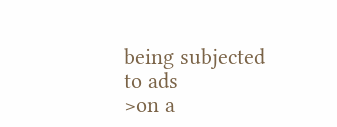being subjected to ads
>on a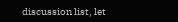discussion list, let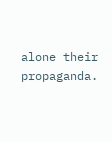alone their propaganda.